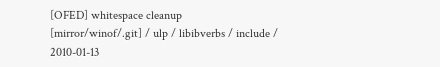[OFED] whitespace cleanup
[mirror/winof/.git] / ulp / libibverbs / include /
2010-01-13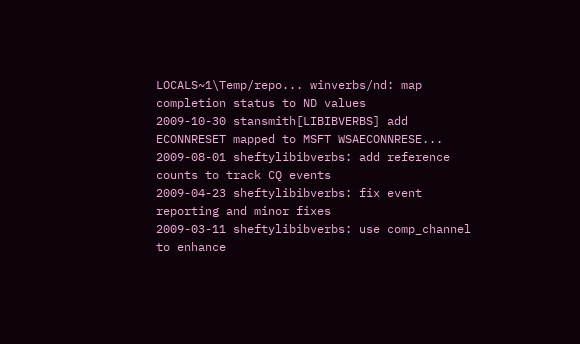LOCALS~1\Temp/repo... winverbs/nd: map completion status to ND values
2009-10-30 stansmith[LIBIBVERBS] add ECONNRESET mapped to MSFT WSAECONNRESE...
2009-08-01 sheftylibibverbs: add reference counts to track CQ events
2009-04-23 sheftylibibverbs: fix event reporting and minor fixes
2009-03-11 sheftylibibverbs: use comp_channel to enhance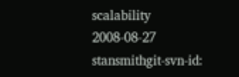scalability
2008-08-27 stansmithgit-svn-id: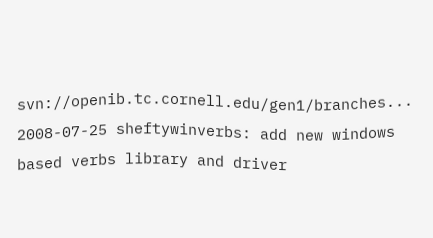svn://openib.tc.cornell.edu/gen1/branches...
2008-07-25 sheftywinverbs: add new windows based verbs library and driver